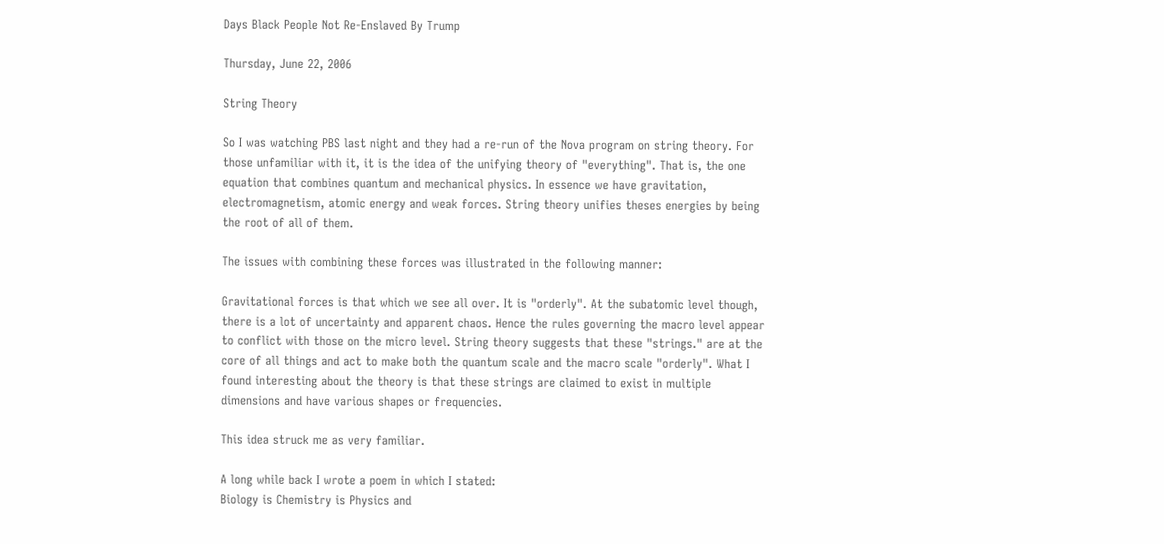Days Black People Not Re-Enslaved By Trump

Thursday, June 22, 2006

String Theory

So I was watching PBS last night and they had a re-run of the Nova program on string theory. For those unfamiliar with it, it is the idea of the unifying theory of "everything". That is, the one equation that combines quantum and mechanical physics. In essence we have gravitation, electromagnetism, atomic energy and weak forces. String theory unifies theses energies by being the root of all of them.

The issues with combining these forces was illustrated in the following manner:

Gravitational forces is that which we see all over. It is "orderly". At the subatomic level though, there is a lot of uncertainty and apparent chaos. Hence the rules governing the macro level appear to conflict with those on the micro level. String theory suggests that these "strings." are at the core of all things and act to make both the quantum scale and the macro scale "orderly". What I found interesting about the theory is that these strings are claimed to exist in multiple dimensions and have various shapes or frequencies.

This idea struck me as very familiar.

A long while back I wrote a poem in which I stated:
Biology is Chemistry is Physics and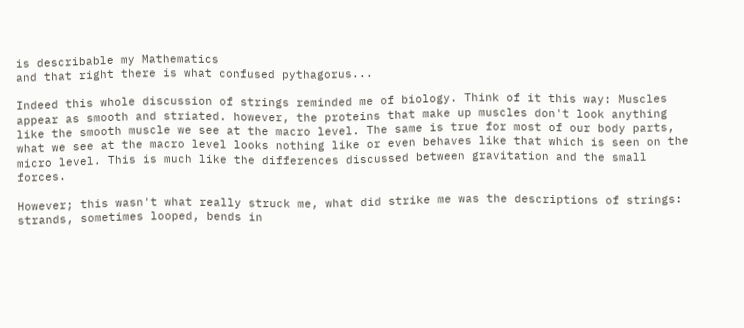is describable my Mathematics
and that right there is what confused pythagorus...

Indeed this whole discussion of strings reminded me of biology. Think of it this way: Muscles appear as smooth and striated. however, the proteins that make up muscles don't look anything like the smooth muscle we see at the macro level. The same is true for most of our body parts, what we see at the macro level looks nothing like or even behaves like that which is seen on the micro level. This is much like the differences discussed between gravitation and the small forces.

However; this wasn't what really struck me, what did strike me was the descriptions of strings: strands, sometimes looped, bends in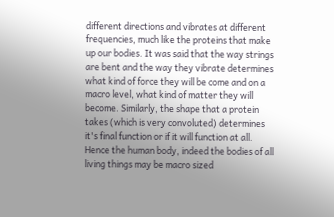different directions and vibrates at different frequencies, much like the proteins that make up our bodies. It was said that the way strings are bent and the way they vibrate determines what kind of force they will be come and on a macro level, what kind of matter they will become. Similarly, the shape that a protein takes (which is very convoluted) determines it's final function or if it will function at all. Hence the human body, indeed the bodies of all living things may be macro sized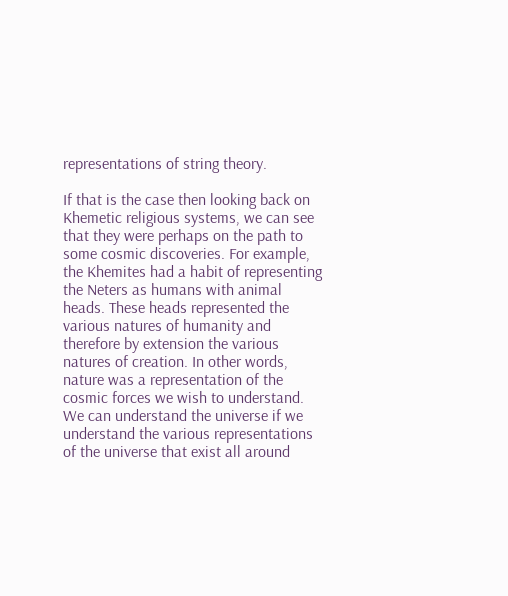representations of string theory.

If that is the case then looking back on Khemetic religious systems, we can see that they were perhaps on the path to some cosmic discoveries. For example, the Khemites had a habit of representing the Neters as humans with animal heads. These heads represented the various natures of humanity and therefore by extension the various natures of creation. In other words, nature was a representation of the cosmic forces we wish to understand. We can understand the universe if we understand the various representations of the universe that exist all around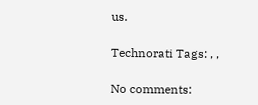us.

Technorati Tags: , ,

No comments: